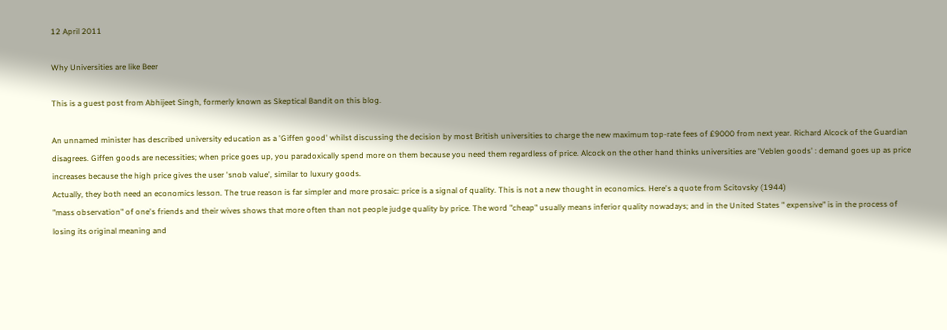12 April 2011

Why Universities are like Beer

This is a guest post from Abhijeet Singh, formerly known as Skeptical Bandit on this blog.

An unnamed minister has described university education as a 'Giffen good' whilst discussing the decision by most British universities to charge the new maximum top-rate fees of £9000 from next year. Richard Alcock of the Guardian disagrees. Giffen goods are necessities; when price goes up, you paradoxically spend more on them because you need them regardless of price. Alcock on the other hand thinks universities are 'Veblen goods' : demand goes up as price increases because the high price gives the user 'snob value', similar to luxury goods.
Actually, they both need an economics lesson. The true reason is far simpler and more prosaic: price is a signal of quality. This is not a new thought in economics. Here's a quote from Scitovsky (1944)
"mass observation" of one's friends and their wives shows that more often than not people judge quality by price. The word "cheap" usually means inferior quality nowadays; and in the United States " expensive" is in the process of losing its original meaning and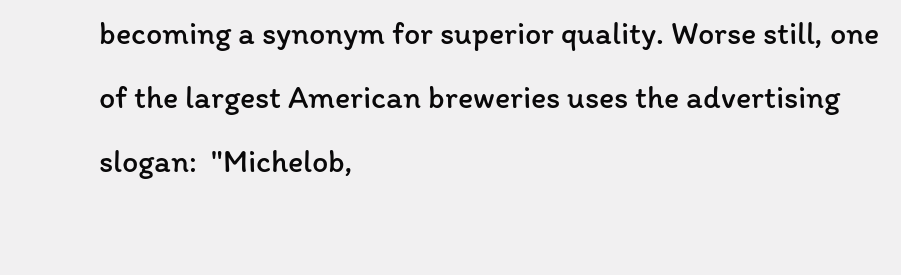becoming a synonym for superior quality. Worse still, one of the largest American breweries uses the advertising slogan:  "Michelob,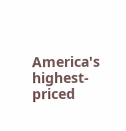America's highest-priced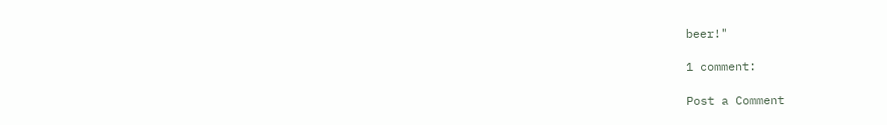beer!"

1 comment:

Post a Comment